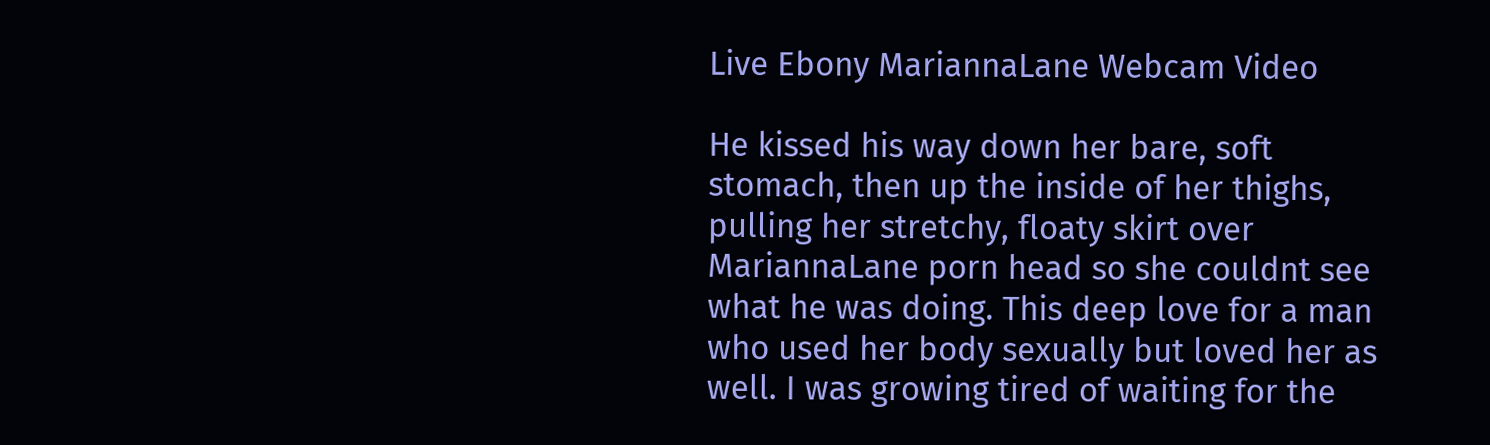Live Ebony MariannaLane Webcam Video

He kissed his way down her bare, soft stomach, then up the inside of her thighs, pulling her stretchy, floaty skirt over MariannaLane porn head so she couldnt see what he was doing. This deep love for a man who used her body sexually but loved her as well. I was growing tired of waiting for the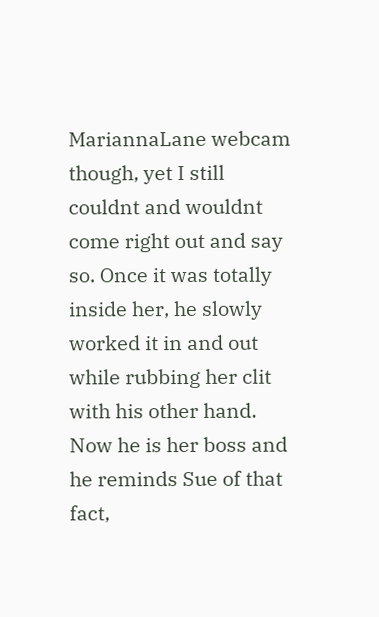MariannaLane webcam though, yet I still couldnt and wouldnt come right out and say so. Once it was totally inside her, he slowly worked it in and out while rubbing her clit with his other hand. Now he is her boss and he reminds Sue of that fact,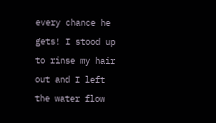every chance he gets! I stood up to rinse my hair out and I left the water flow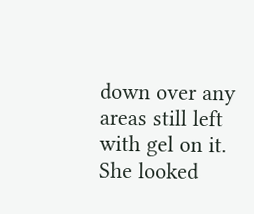down over any areas still left with gel on it. She looked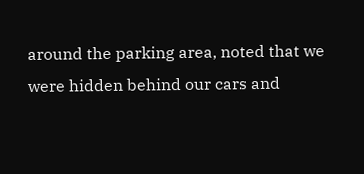around the parking area, noted that we were hidden behind our cars and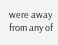were away from any of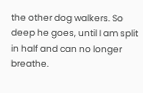the other dog walkers. So deep he goes, until I am split in half and can no longer breathe.